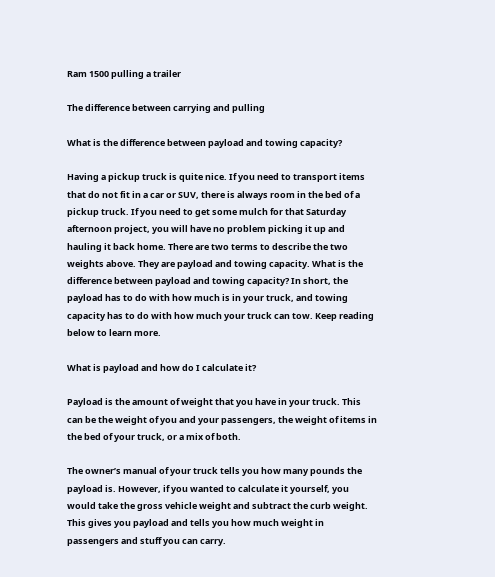Ram 1500 pulling a trailer

The difference between carrying and pulling

What is the difference between payload and towing capacity?

Having a pickup truck is quite nice. If you need to transport items that do not fit in a car or SUV, there is always room in the bed of a pickup truck. If you need to get some mulch for that Saturday afternoon project, you will have no problem picking it up and hauling it back home. There are two terms to describe the two weights above. They are payload and towing capacity. What is the difference between payload and towing capacity? In short, the payload has to do with how much is in your truck, and towing capacity has to do with how much your truck can tow. Keep reading below to learn more.

What is payload and how do I calculate it?

Payload is the amount of weight that you have in your truck. This can be the weight of you and your passengers, the weight of items in the bed of your truck, or a mix of both.

The owner’s manual of your truck tells you how many pounds the payload is. However, if you wanted to calculate it yourself, you would take the gross vehicle weight and subtract the curb weight. This gives you payload and tells you how much weight in passengers and stuff you can carry.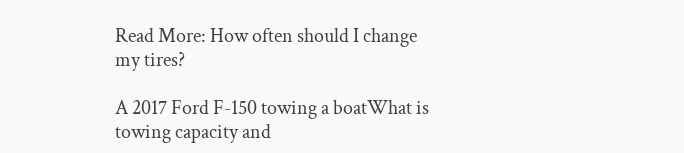Read More: How often should I change my tires?

A 2017 Ford F-150 towing a boatWhat is towing capacity and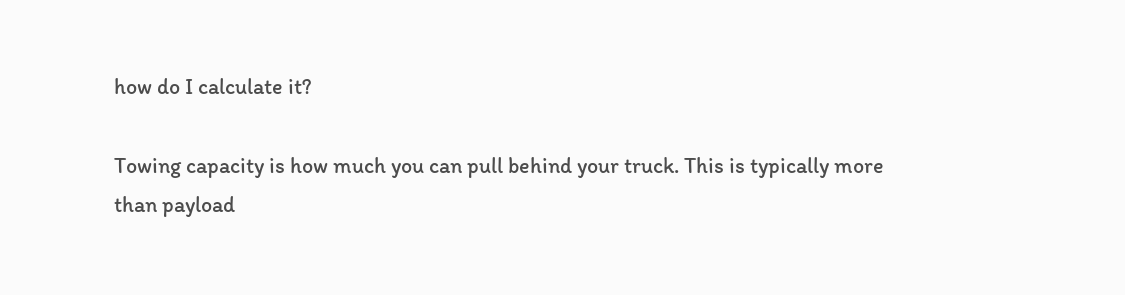how do I calculate it?

Towing capacity is how much you can pull behind your truck. This is typically more than payload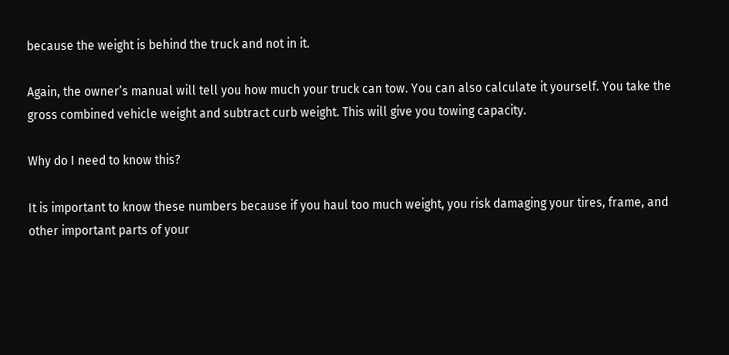because the weight is behind the truck and not in it.

Again, the owner’s manual will tell you how much your truck can tow. You can also calculate it yourself. You take the gross combined vehicle weight and subtract curb weight. This will give you towing capacity.

Why do I need to know this?

It is important to know these numbers because if you haul too much weight, you risk damaging your tires, frame, and other important parts of your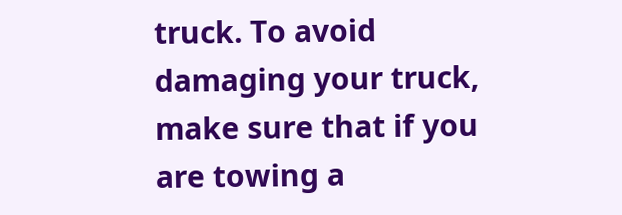truck. To avoid damaging your truck, make sure that if you are towing a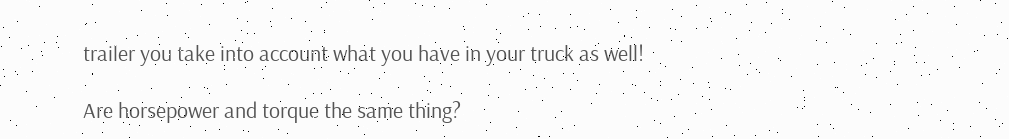trailer you take into account what you have in your truck as well!

Are horsepower and torque the same thing?